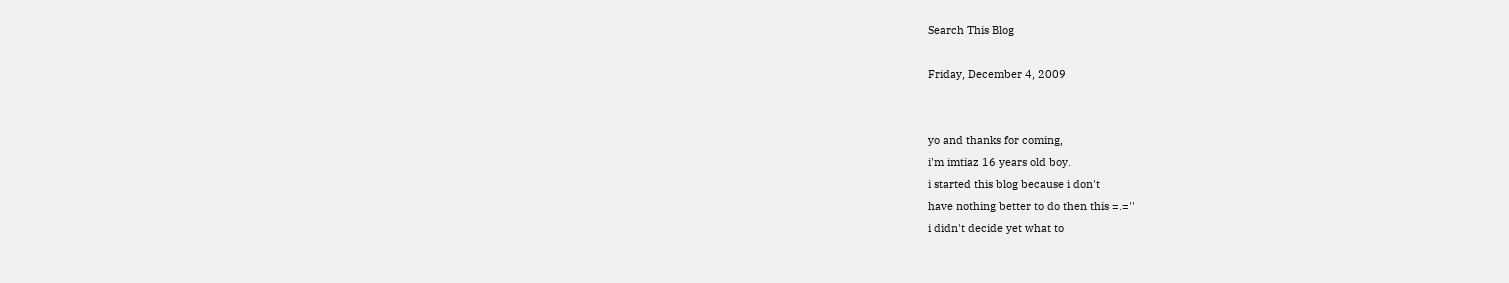Search This Blog

Friday, December 4, 2009


yo and thanks for coming,
i'm imtiaz 16 years old boy.
i started this blog because i don't
have nothing better to do then this =.=''
i didn't decide yet what to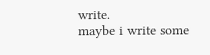write.
maybe i write some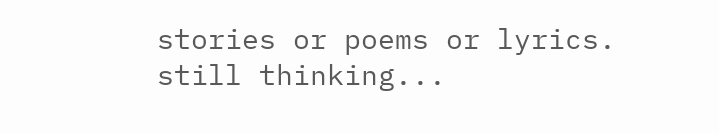stories or poems or lyrics.
still thinking...